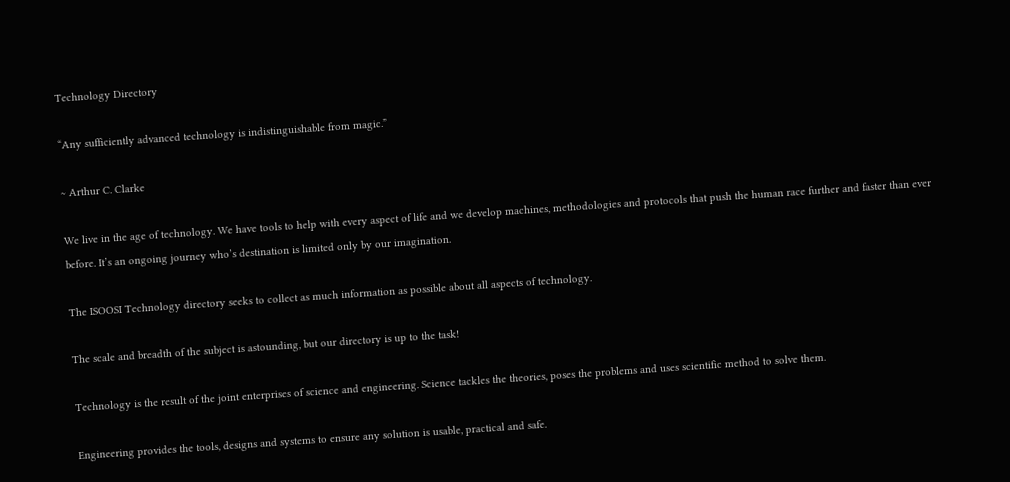Technology Directory

“Any sufficiently advanced technology is indistinguishable from magic.”

~ Arthur C. Clarke

We live in the age of technology. We have tools to help with every aspect of life and we develop machines, methodologies and protocols that push the human race further and faster than ever before. It’s an ongoing journey who’s destination is limited only by our imagination.

The ISOOSI Technology directory seeks to collect as much information as possible about all aspects of technology.

The scale and breadth of the subject is astounding, but our directory is up to the task!

Technology is the result of the joint enterprises of science and engineering. Science tackles the theories, poses the problems and uses scientific method to solve them.

Engineering provides the tools, designs and systems to ensure any solution is usable, practical and safe.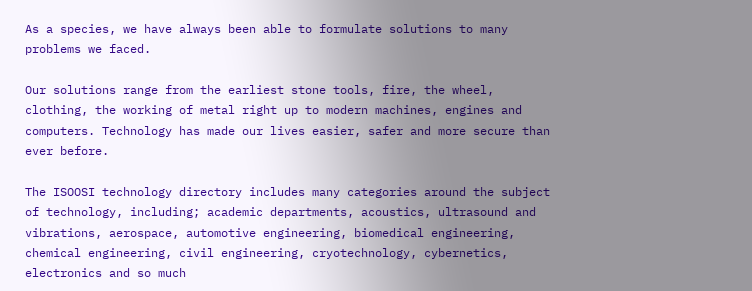As a species, we have always been able to formulate solutions to many problems we faced.

Our solutions range from the earliest stone tools, fire, the wheel, clothing, the working of metal right up to modern machines, engines and computers. Technology has made our lives easier, safer and more secure than ever before.

The ISOOSI technology directory includes many categories around the subject of technology, including; academic departments, acoustics, ultrasound and vibrations, aerospace, automotive engineering, biomedical engineering, chemical engineering, civil engineering, cryotechnology, cybernetics, electronics and so much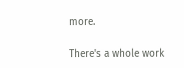more.

There's a whole work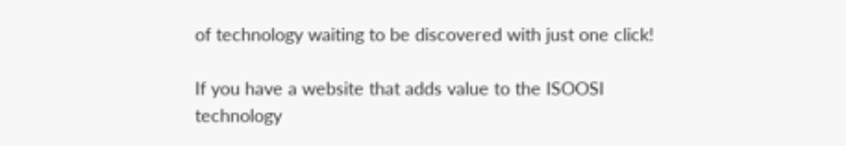of technology waiting to be discovered with just one click!

If you have a website that adds value to the ISOOSI technology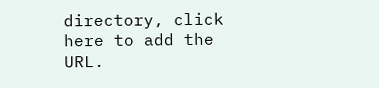directory, click here to add the URL.